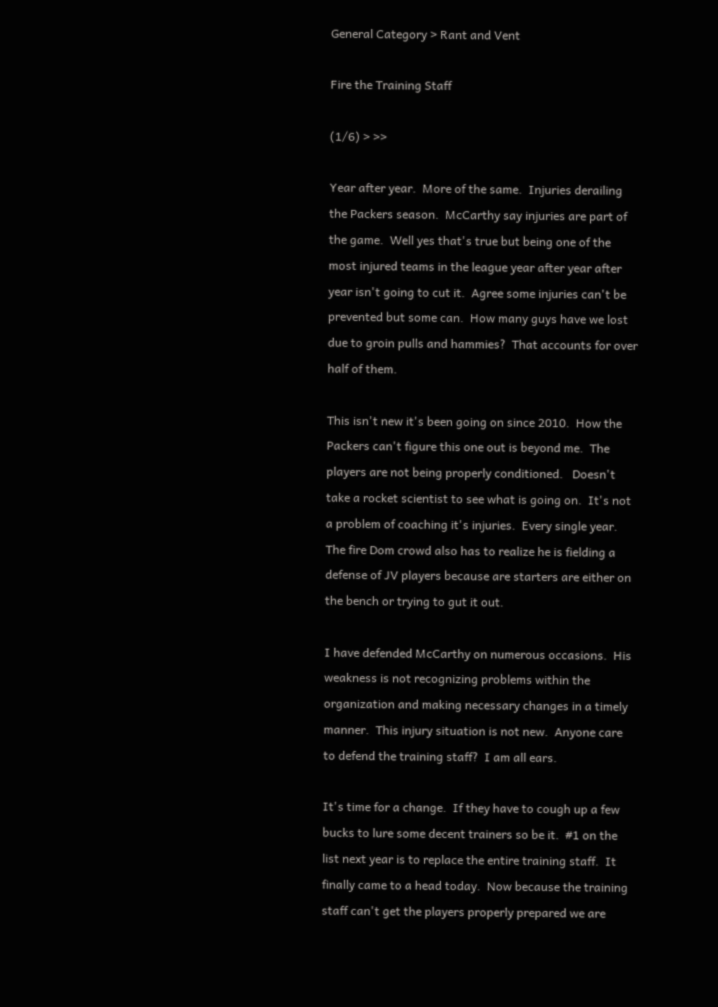General Category > Rant and Vent

Fire the Training Staff

(1/6) > >>

Year after year.  More of the same.  Injuries derailing the Packers season.  McCarthy say injuries are part of the game.  Well yes that's true but being one of the most injured teams in the league year after year after year isn't going to cut it.  Agree some injuries can't be prevented but some can.  How many guys have we lost due to groin pulls and hammies?  That accounts for over half of them.

This isn't new it's been going on since 2010.  How the Packers can't figure this one out is beyond me.  The players are not being properly conditioned.   Doesn't take a rocket scientist to see what is going on.  It's not a problem of coaching it's injuries.  Every single year.  The fire Dom crowd also has to realize he is fielding a defense of JV players because are starters are either on the bench or trying to gut it out.

I have defended McCarthy on numerous occasions.  His weakness is not recognizing problems within the organization and making necessary changes in a timely manner.  This injury situation is not new.  Anyone care to defend the training staff?  I am all ears.

It's time for a change.  If they have to cough up a few bucks to lure some decent trainers so be it.  #1 on the list next year is to replace the entire training staff.  It finally came to a head today.  Now because the training staff can't get the players properly prepared we are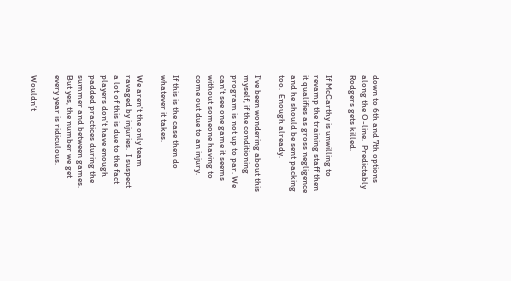down to 6th and 7th options along the O-line.  Predictably Rodgers gets killed.

If McCarthy is unwilling to revamp the training staff then it qualifies as gross negligence and he should be sent packing too.  Enough already.

I've been wondering about this myself, if the conditioning program is not up to par. We can't see one game it seems without someone having to come out due to an injury.

If this is the case then do whatever it takes.

We aren't the only team ravaged by injuries.  I suspect a lot of this is due to the fact players don't have enough padded practices during the summer and between games.  But yes, the number we get every year is ridiculous.

Wouldn’t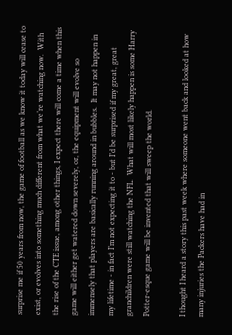surprise me if 50 years from now, the game of football as we know it today will cease to exist, or evolves into something much different from what we’re watching now.  With the rise of the CTE issue, among other things, I expect there will come a time when this game will either get watered down severely, or, the equipment will evolve so immensely that players are basically running around in bubbles.  It may not happen in my lifetime - in fact I’m not expecting it to - but I’d be surprised if my great, great granchildren were still watching the NFL.  What will most likely happen is some Harry Potter-esque game will be invented that will sweep the world.

I thought I heard a story this past week where someone went back and looked at how many injuries the Packers have had in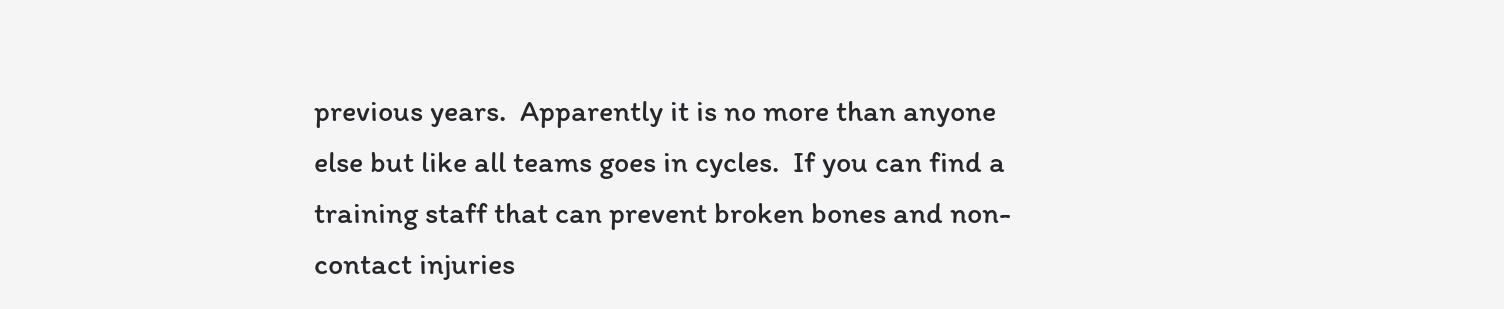previous years.  Apparently it is no more than anyone else but like all teams goes in cycles.  If you can find a training staff that can prevent broken bones and non-contact injuries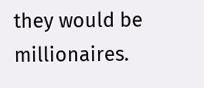they would be millionaires.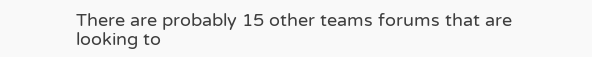There are probably 15 other teams forums that are looking to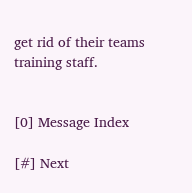get rid of their teams training staff.


[0] Message Index

[#] Next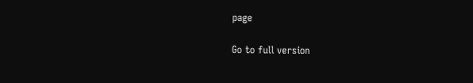page

Go to full version